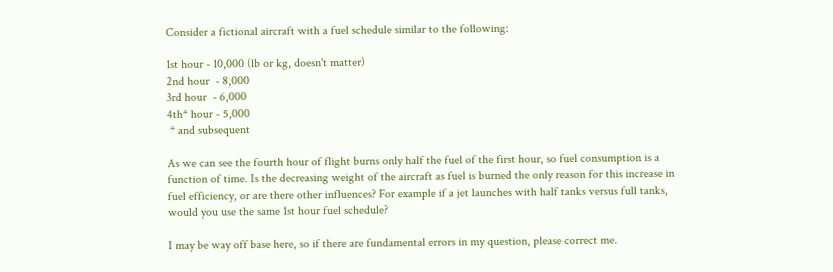Consider a fictional aircraft with a fuel schedule similar to the following:

1st hour - 10,000 (lb or kg, doesn't matter)
2nd hour  - 8,000
3rd hour  - 6,000
4th* hour - 5,000
 * and subsequent

As we can see the fourth hour of flight burns only half the fuel of the first hour, so fuel consumption is a function of time. Is the decreasing weight of the aircraft as fuel is burned the only reason for this increase in fuel efficiency, or are there other influences? For example if a jet launches with half tanks versus full tanks, would you use the same 1st hour fuel schedule?

I may be way off base here, so if there are fundamental errors in my question, please correct me.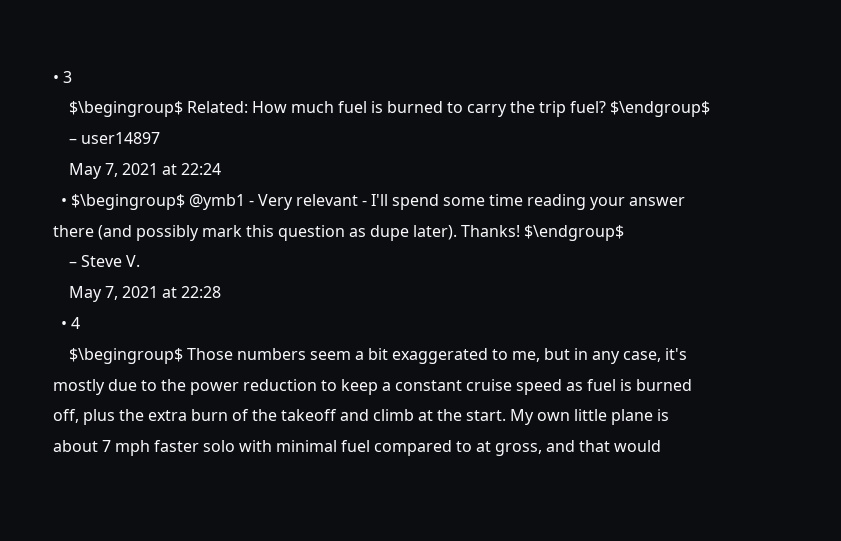• 3
    $\begingroup$ Related: How much fuel is burned to carry the trip fuel? $\endgroup$
    – user14897
    May 7, 2021 at 22:24
  • $\begingroup$ @ymb1 - Very relevant - I'll spend some time reading your answer there (and possibly mark this question as dupe later). Thanks! $\endgroup$
    – Steve V.
    May 7, 2021 at 22:28
  • 4
    $\begingroup$ Those numbers seem a bit exaggerated to me, but in any case, it's mostly due to the power reduction to keep a constant cruise speed as fuel is burned off, plus the extra burn of the takeoff and climb at the start. My own little plane is about 7 mph faster solo with minimal fuel compared to at gross, and that would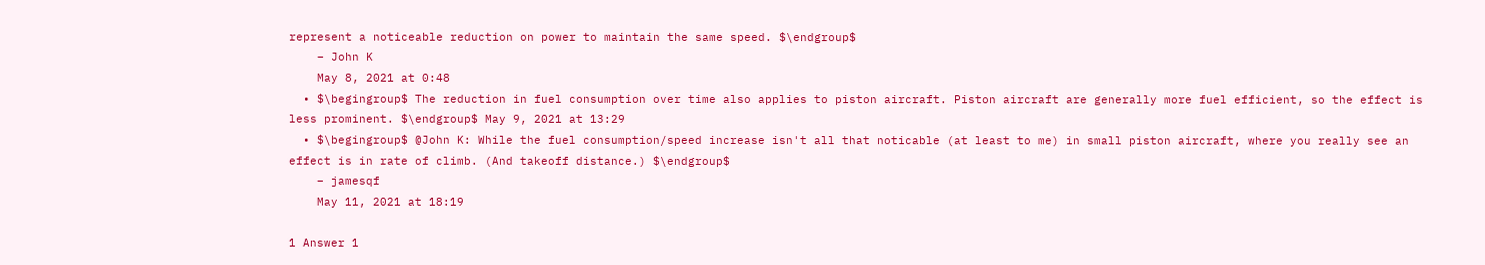represent a noticeable reduction on power to maintain the same speed. $\endgroup$
    – John K
    May 8, 2021 at 0:48
  • $\begingroup$ The reduction in fuel consumption over time also applies to piston aircraft. Piston aircraft are generally more fuel efficient, so the effect is less prominent. $\endgroup$ May 9, 2021 at 13:29
  • $\begingroup$ @John K: While the fuel consumption/speed increase isn't all that noticable (at least to me) in small piston aircraft, where you really see an effect is in rate of climb. (And takeoff distance.) $\endgroup$
    – jamesqf
    May 11, 2021 at 18:19

1 Answer 1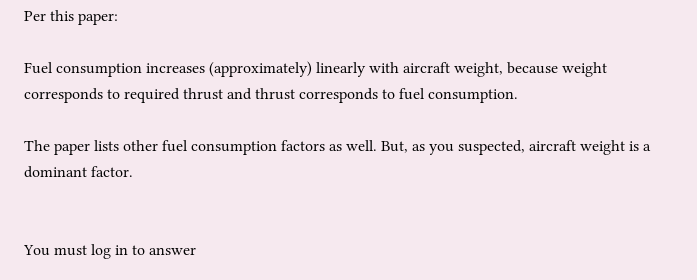Per this paper:

Fuel consumption increases (approximately) linearly with aircraft weight, because weight corresponds to required thrust and thrust corresponds to fuel consumption.

The paper lists other fuel consumption factors as well. But, as you suspected, aircraft weight is a dominant factor.


You must log in to answer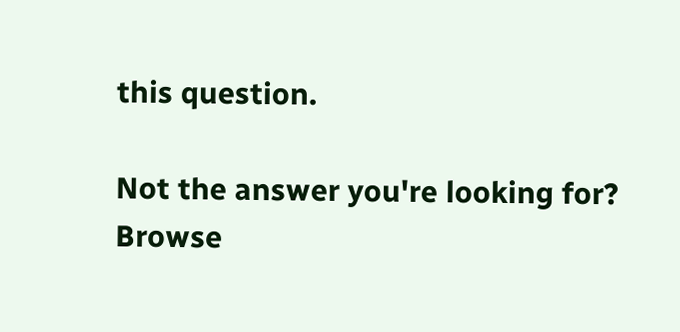this question.

Not the answer you're looking for? Browse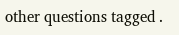other questions tagged .